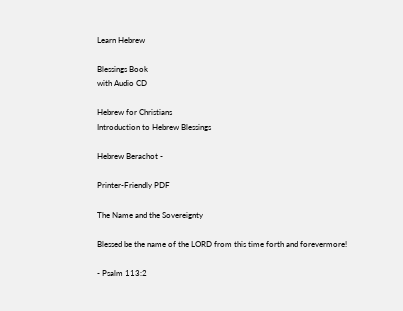Learn Hebrew

Blessings Book
with Audio CD

Hebrew for Christians
Introduction to Hebrew Blessings

Hebrew Berachot -

Printer-Friendly PDF

The Name and the Sovereignty

Blessed be the name of the LORD from this time forth and forevermore!

- Psalm 113:2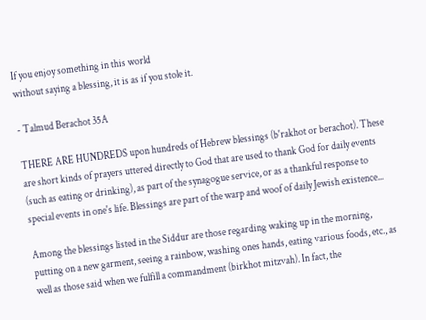If you enjoy something in this world
without saying a blessing, it is as if you stole it.

- Talmud Berachot 35A

THERE ARE HUNDREDS upon hundreds of Hebrew blessings (b'rakhot or berachot). These are short kinds of prayers uttered directly to God that are used to thank God for daily events (such as eating or drinking), as part of the synagogue service, or as a thankful response to special events in one's life. Blessings are part of the warp and woof of daily Jewish existence...

Among the blessings listed in the Siddur are those regarding waking up in the morning, putting on a new garment, seeing a rainbow, washing ones hands, eating various foods, etc., as well as those said when we fulfill a commandment (birkhot mitzvah). In fact, the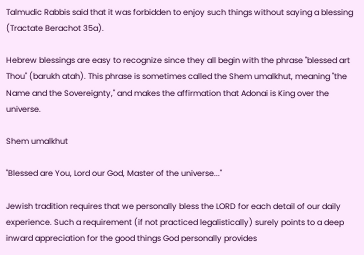Talmudic Rabbis said that it was forbidden to enjoy such things without saying a blessing (Tractate Berachot 35a).

Hebrew blessings are easy to recognize since they all begin with the phrase "blessed art Thou" (barukh atah). This phrase is sometimes called the Shem umalkhut, meaning "the Name and the Sovereignty," and makes the affirmation that Adonai is King over the universe.

Shem umalkhut

"Blessed are You, Lord our God, Master of the universe..."

Jewish tradition requires that we personally bless the LORD for each detail of our daily experience. Such a requirement (if not practiced legalistically) surely points to a deep inward appreciation for the good things God personally provides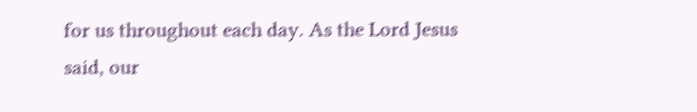for us throughout each day. As the Lord Jesus said, our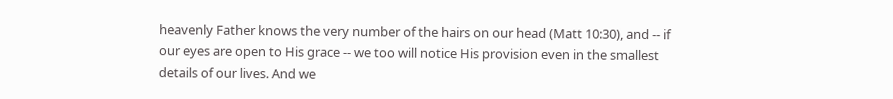heavenly Father knows the very number of the hairs on our head (Matt 10:30), and -- if our eyes are open to His grace -- we too will notice His provision even in the smallest details of our lives. And we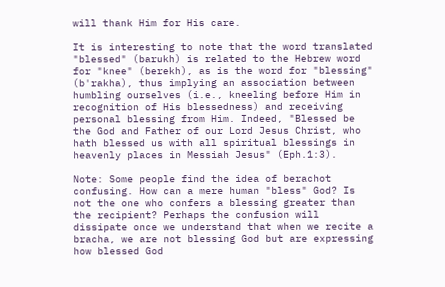will thank Him for His care.

It is interesting to note that the word translated "blessed" (barukh) is related to the Hebrew word for "knee" (berekh), as is the word for "blessing" (b'rakha), thus implying an association between humbling ourselves (i.e., kneeling before Him in recognition of His blessedness) and receiving personal blessing from Him. Indeed, "Blessed be the God and Father of our Lord Jesus Christ, who hath blessed us with all spiritual blessings in heavenly places in Messiah Jesus" (Eph.1:3).

Note: Some people find the idea of berachot confusing. How can a mere human "bless" God? Is not the one who confers a blessing greater than the recipient? Perhaps the confusion will dissipate once we understand that when we recite a bracha, we are not blessing God but are expressing how blessed God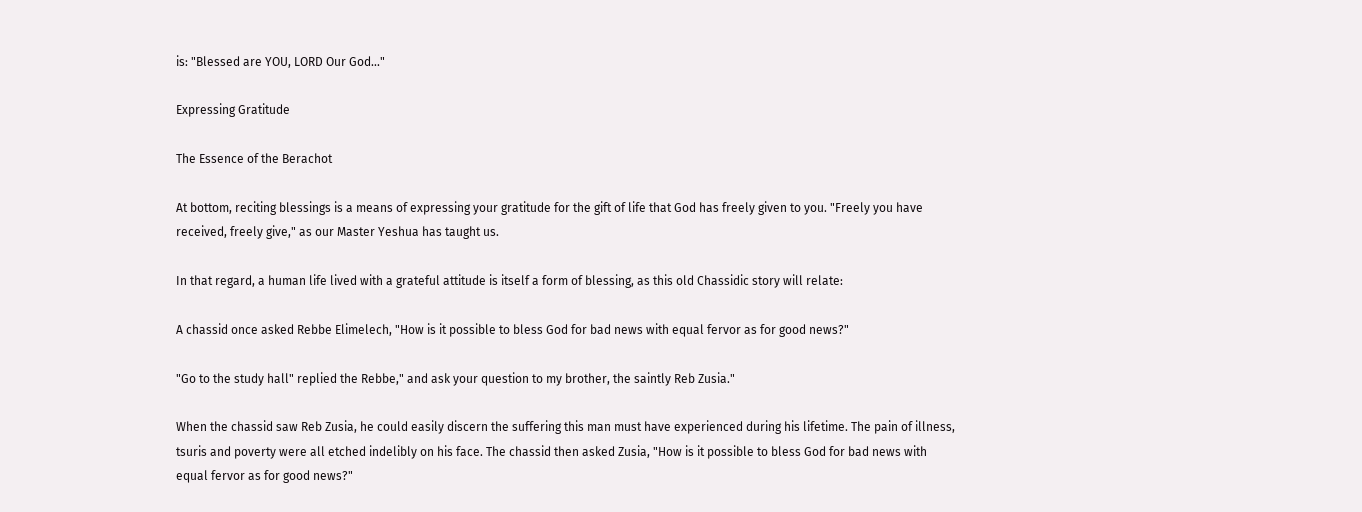is: "Blessed are YOU, LORD Our God..."

Expressing Gratitude

The Essence of the Berachot

At bottom, reciting blessings is a means of expressing your gratitude for the gift of life that God has freely given to you. "Freely you have received, freely give," as our Master Yeshua has taught us.

In that regard, a human life lived with a grateful attitude is itself a form of blessing, as this old Chassidic story will relate:

A chassid once asked Rebbe Elimelech, "How is it possible to bless God for bad news with equal fervor as for good news?"

"Go to the study hall" replied the Rebbe," and ask your question to my brother, the saintly Reb Zusia."

When the chassid saw Reb Zusia, he could easily discern the suffering this man must have experienced during his lifetime. The pain of illness, tsuris and poverty were all etched indelibly on his face. The chassid then asked Zusia, "How is it possible to bless God for bad news with equal fervor as for good news?"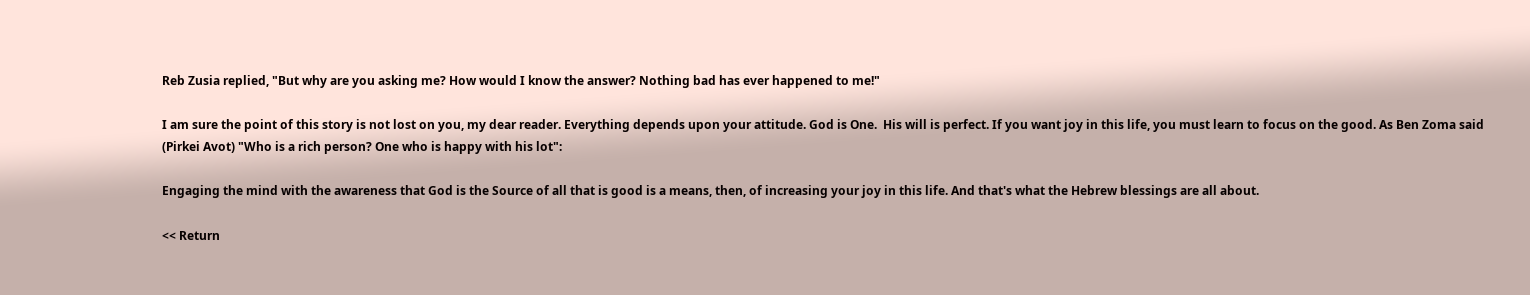Reb Zusia replied, "But why are you asking me? How would I know the answer? Nothing bad has ever happened to me!"

I am sure the point of this story is not lost on you, my dear reader. Everything depends upon your attitude. God is One.  His will is perfect. If you want joy in this life, you must learn to focus on the good. As Ben Zoma said (Pirkei Avot) "Who is a rich person? One who is happy with his lot":

Engaging the mind with the awareness that God is the Source of all that is good is a means, then, of increasing your joy in this life. And that's what the Hebrew blessings are all about.

<< Return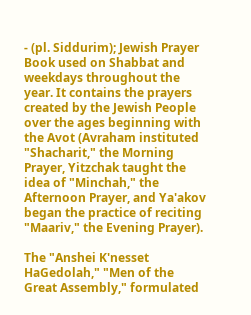- (pl. Siddurim); Jewish Prayer Book used on Shabbat and weekdays throughout the year. It contains the prayers created by the Jewish People over the ages beginning with the Avot (Avraham instituted "Shacharit," the Morning Prayer, Yitzchak taught the idea of "Minchah," the Afternoon Prayer, and Ya'akov began the practice of reciting "Maariv," the Evening Prayer).

The "Anshei K'nesset HaGedolah," "Men of the Great Assembly," formulated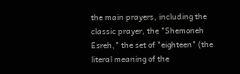the main prayers, including the classic prayer, the "Shemoneh Esreh," the set of "eighteen" (the literal meaning of the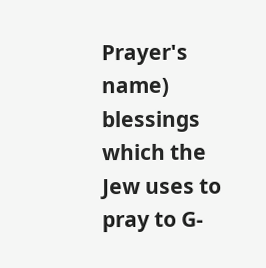Prayer's name) blessings which the Jew uses to pray to G-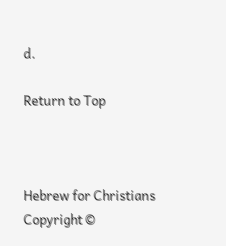d.

Return to Top



Hebrew for Christians
Copyright ©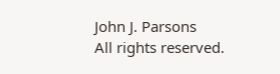John J. Parsons
All rights reserved.